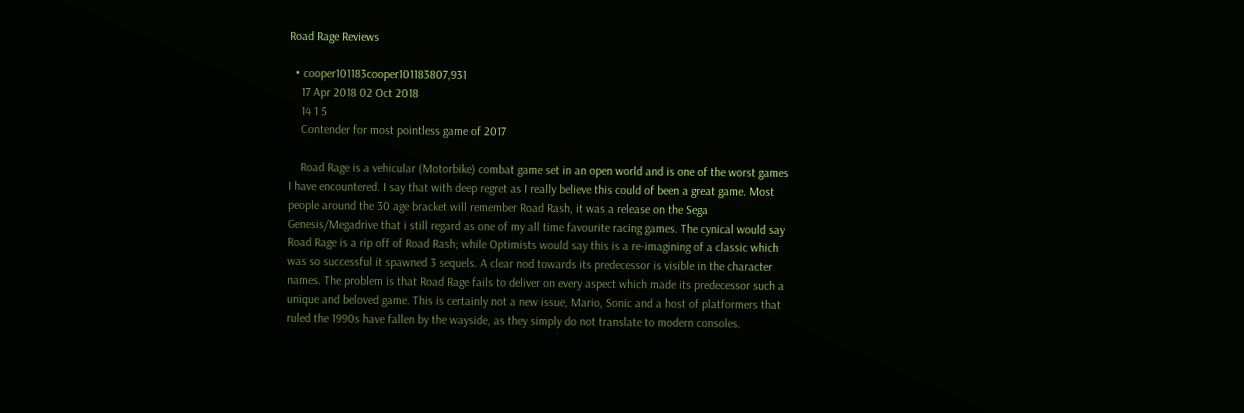Road Rage Reviews

  • cooper101183cooper101183807,931
    17 Apr 2018 02 Oct 2018
    14 1 5
    Contender for most pointless game of 2017

    Road Rage is a vehicular (Motorbike) combat game set in an open world and is one of the worst games I have encountered. I say that with deep regret as I really believe this could of been a great game. Most people around the 30 age bracket will remember Road Rash, it was a release on the Sega Genesis/Megadrive that i still regard as one of my all time favourite racing games. The cynical would say Road Rage is a rip off of Road Rash; while Optimists would say this is a re-imagining of a classic which was so successful it spawned 3 sequels. A clear nod towards its predecessor is visible in the character names. The problem is that Road Rage fails to deliver on every aspect which made its predecessor such a unique and beloved game. This is certainly not a new issue, Mario, Sonic and a host of platformers that ruled the 1990s have fallen by the wayside, as they simply do not translate to modern consoles.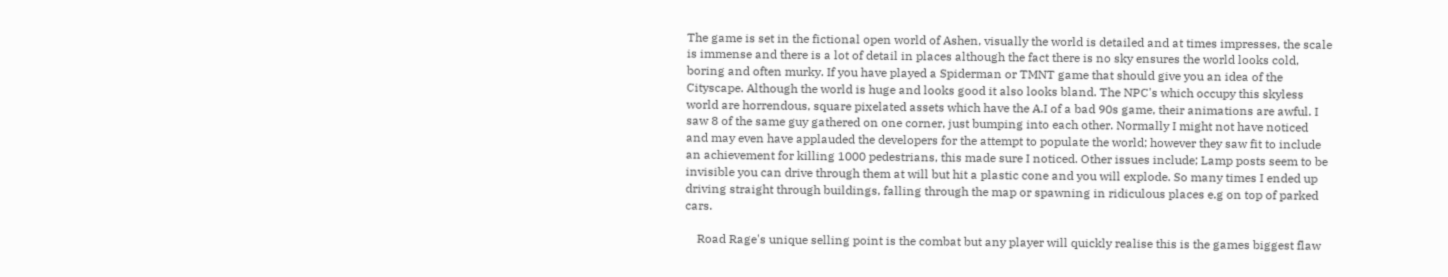The game is set in the fictional open world of Ashen, visually the world is detailed and at times impresses, the scale is immense and there is a lot of detail in places although the fact there is no sky ensures the world looks cold, boring and often murky. If you have played a Spiderman or TMNT game that should give you an idea of the Cityscape. Although the world is huge and looks good it also looks bland. The NPC's which occupy this skyless world are horrendous, square pixelated assets which have the A.I of a bad 90s game, their animations are awful. I saw 8 of the same guy gathered on one corner, just bumping into each other. Normally I might not have noticed and may even have applauded the developers for the attempt to populate the world; however they saw fit to include an achievement for killing 1000 pedestrians, this made sure I noticed. Other issues include; Lamp posts seem to be invisible you can drive through them at will but hit a plastic cone and you will explode. So many times I ended up driving straight through buildings, falling through the map or spawning in ridiculous places e.g on top of parked cars.

    Road Rage's unique selling point is the combat but any player will quickly realise this is the games biggest flaw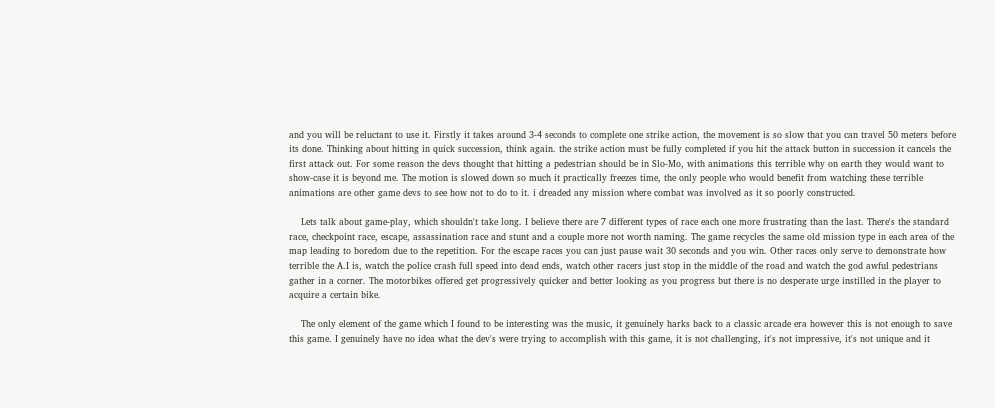and you will be reluctant to use it. Firstly it takes around 3-4 seconds to complete one strike action, the movement is so slow that you can travel 50 meters before its done. Thinking about hitting in quick succession, think again. the strike action must be fully completed if you hit the attack button in succession it cancels the first attack out. For some reason the devs thought that hitting a pedestrian should be in Slo-Mo, with animations this terrible why on earth they would want to show-case it is beyond me. The motion is slowed down so much it practically freezes time, the only people who would benefit from watching these terrible animations are other game devs to see how not to do to it. i dreaded any mission where combat was involved as it so poorly constructed.

    Lets talk about game-play, which shouldn't take long. I believe there are 7 different types of race each one more frustrating than the last. There's the standard race, checkpoint race, escape, assassination race and stunt and a couple more not worth naming. The game recycles the same old mission type in each area of the map leading to boredom due to the repetition. For the escape races you can just pause wait 30 seconds and you win. Other races only serve to demonstrate how terrible the A.I is, watch the police crash full speed into dead ends, watch other racers just stop in the middle of the road and watch the god awful pedestrians gather in a corner. The motorbikes offered get progressively quicker and better looking as you progress but there is no desperate urge instilled in the player to acquire a certain bike.

    The only element of the game which I found to be interesting was the music, it genuinely harks back to a classic arcade era however this is not enough to save this game. I genuinely have no idea what the dev's were trying to accomplish with this game, it is not challenging, it's not impressive, it's not unique and it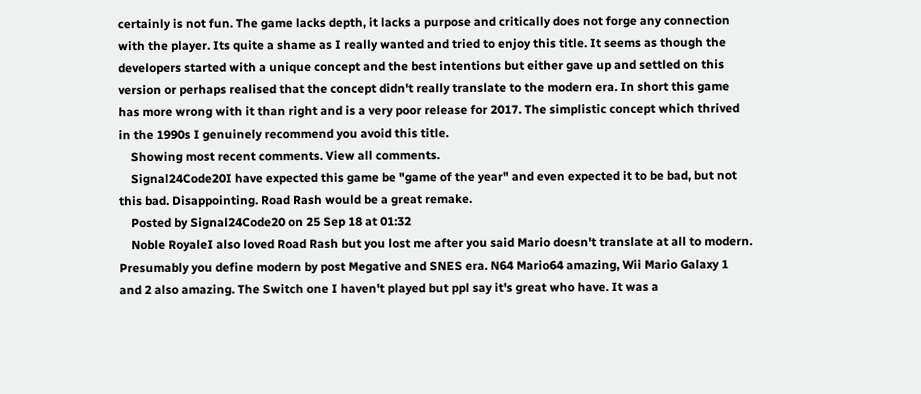certainly is not fun. The game lacks depth, it lacks a purpose and critically does not forge any connection with the player. Its quite a shame as I really wanted and tried to enjoy this title. It seems as though the developers started with a unique concept and the best intentions but either gave up and settled on this version or perhaps realised that the concept didn't really translate to the modern era. In short this game has more wrong with it than right and is a very poor release for 2017. The simplistic concept which thrived in the 1990s I genuinely recommend you avoid this title.
    Showing most recent comments. View all comments.
    Signal24Code20I have expected this game be "game of the year" and even expected it to be bad, but not this bad. Disappointing. Road Rash would be a great remake.
    Posted by Signal24Code20 on 25 Sep 18 at 01:32
    Noble RoyaleI also loved Road Rash but you lost me after you said Mario doesn't translate at all to modern. Presumably you define modern by post Megative and SNES era. N64 Mario64 amazing, Wii Mario Galaxy 1 and 2 also amazing. The Switch one I haven't played but ppl say it's great who have. It was a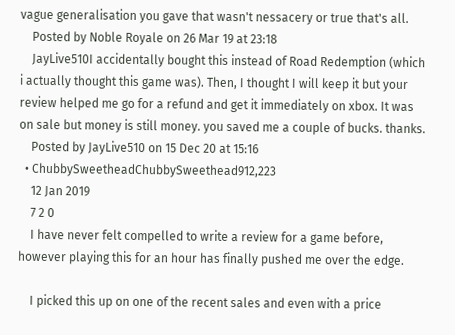vague generalisation you gave that wasn't nessacery or true that's all.
    Posted by Noble Royale on 26 Mar 19 at 23:18
    JayLive510I accidentally bought this instead of Road Redemption (which i actually thought this game was). Then, I thought I will keep it but your review helped me go for a refund and get it immediately on xbox. It was on sale but money is still money. you saved me a couple of bucks. thanks.
    Posted by JayLive510 on 15 Dec 20 at 15:16
  • ChubbySweetheadChubbySweethead912,223
    12 Jan 2019
    7 2 0
    I have never felt compelled to write a review for a game before, however playing this for an hour has finally pushed me over the edge.

    I picked this up on one of the recent sales and even with a price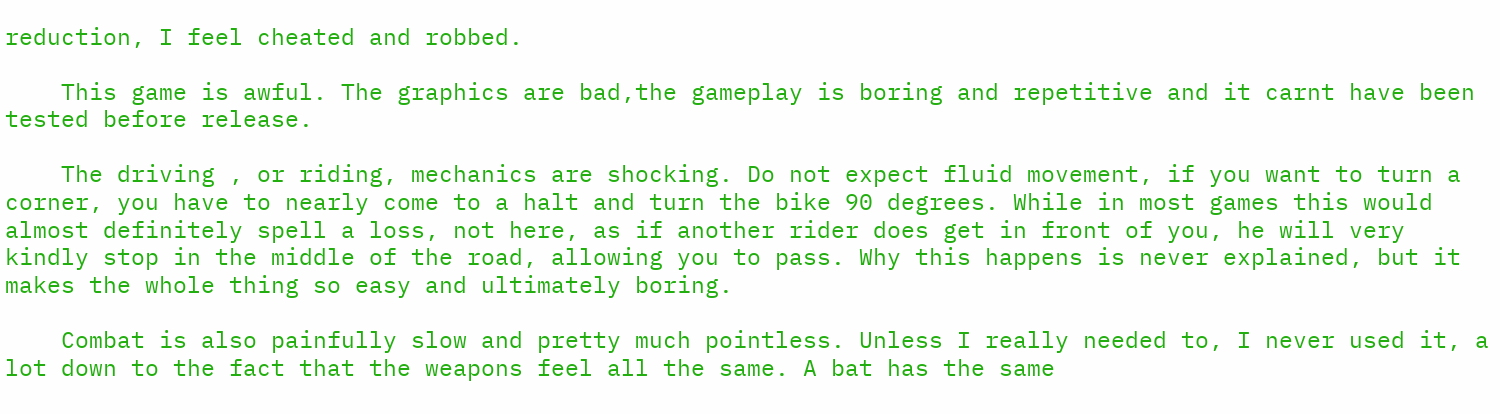reduction, I feel cheated and robbed.

    This game is awful. The graphics are bad,the gameplay is boring and repetitive and it carnt have been tested before release.

    The driving , or riding, mechanics are shocking. Do not expect fluid movement, if you want to turn a corner, you have to nearly come to a halt and turn the bike 90 degrees. While in most games this would almost definitely spell a loss, not here, as if another rider does get in front of you, he will very kindly stop in the middle of the road, allowing you to pass. Why this happens is never explained, but it makes the whole thing so easy and ultimately boring.

    Combat is also painfully slow and pretty much pointless. Unless I really needed to, I never used it, a lot down to the fact that the weapons feel all the same. A bat has the same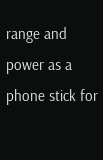range and power as a phone stick for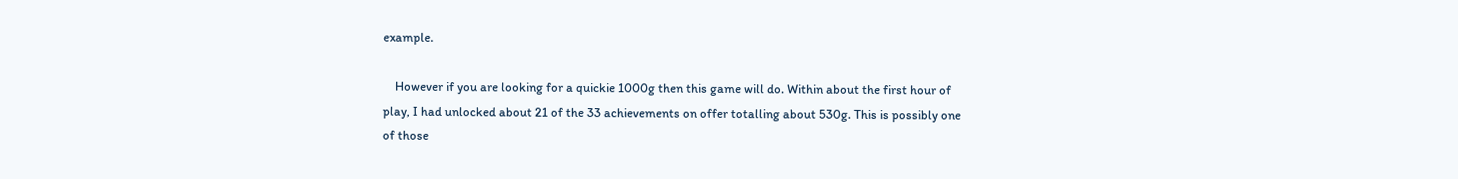example.

    However if you are looking for a quickie 1000g then this game will do. Within about the first hour of play, I had unlocked about 21 of the 33 achievements on offer totalling about 530g. This is possibly one of those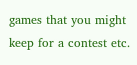games that you might keep for a contest etc.